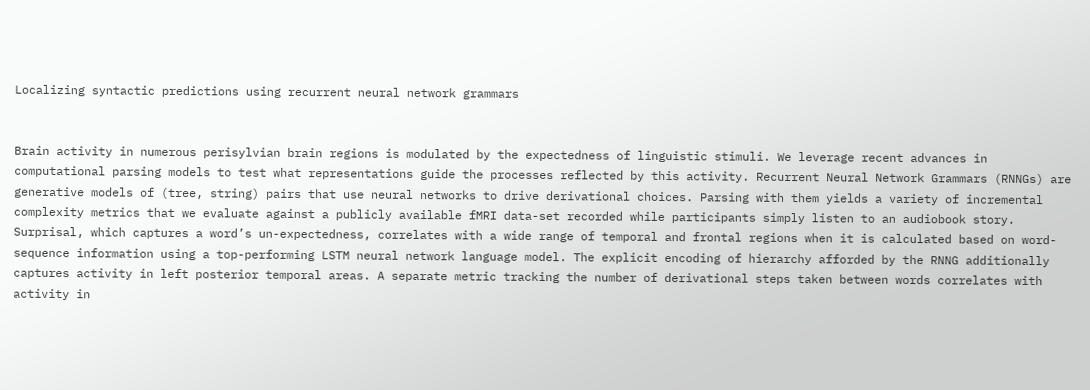Localizing syntactic predictions using recurrent neural network grammars


Brain activity in numerous perisylvian brain regions is modulated by the expectedness of linguistic stimuli. We leverage recent advances in computational parsing models to test what representations guide the processes reflected by this activity. Recurrent Neural Network Grammars (RNNGs) are generative models of (tree, string) pairs that use neural networks to drive derivational choices. Parsing with them yields a variety of incremental complexity metrics that we evaluate against a publicly available fMRI data-set recorded while participants simply listen to an audiobook story. Surprisal, which captures a word’s un-expectedness, correlates with a wide range of temporal and frontal regions when it is calculated based on word-sequence information using a top-performing LSTM neural network language model. The explicit encoding of hierarchy afforded by the RNNG additionally captures activity in left posterior temporal areas. A separate metric tracking the number of derivational steps taken between words correlates with activity in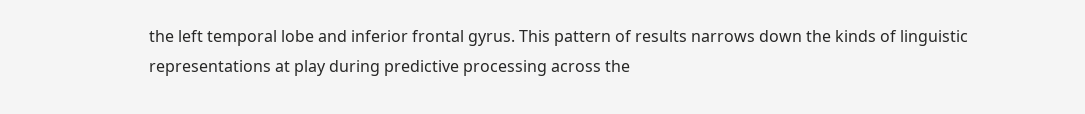the left temporal lobe and inferior frontal gyrus. This pattern of results narrows down the kinds of linguistic representations at play during predictive processing across the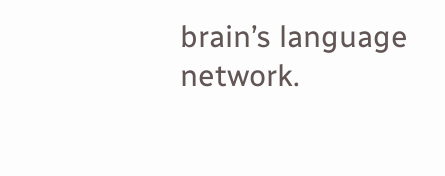brain’s language network.